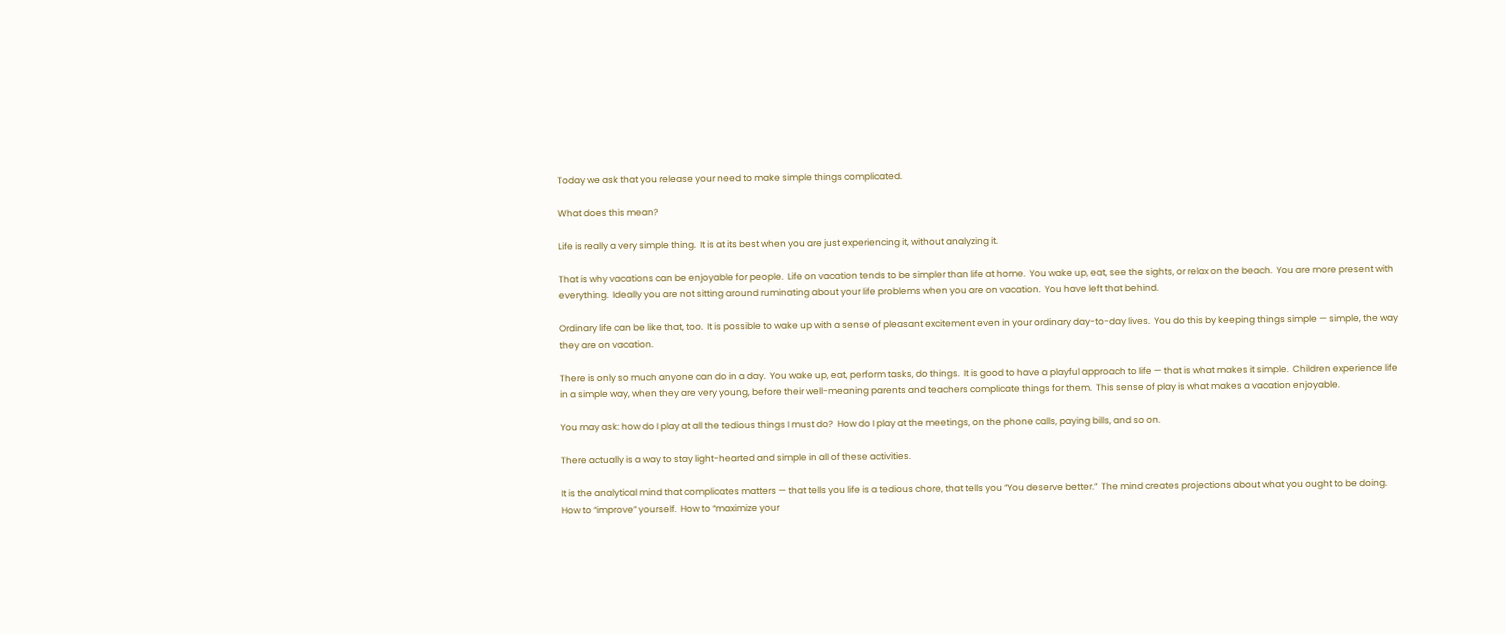Today we ask that you release your need to make simple things complicated.

What does this mean?

Life is really a very simple thing.  It is at its best when you are just experiencing it, without analyzing it.

That is why vacations can be enjoyable for people.  Life on vacation tends to be simpler than life at home.  You wake up, eat, see the sights, or relax on the beach.  You are more present with everything.  Ideally you are not sitting around ruminating about your life problems when you are on vacation.  You have left that behind.

Ordinary life can be like that, too.  It is possible to wake up with a sense of pleasant excitement even in your ordinary day-to-day lives.  You do this by keeping things simple — simple, the way they are on vacation.

There is only so much anyone can do in a day.  You wake up, eat, perform tasks, do things.  It is good to have a playful approach to life — that is what makes it simple.  Children experience life in a simple way, when they are very young, before their well-meaning parents and teachers complicate things for them.  This sense of play is what makes a vacation enjoyable.

You may ask: how do I play at all the tedious things I must do?  How do I play at the meetings, on the phone calls, paying bills, and so on.

There actually is a way to stay light-hearted and simple in all of these activities.

It is the analytical mind that complicates matters — that tells you life is a tedious chore, that tells you “You deserve better.”  The mind creates projections about what you ought to be doing.  How to “improve” yourself.  How to “maximize your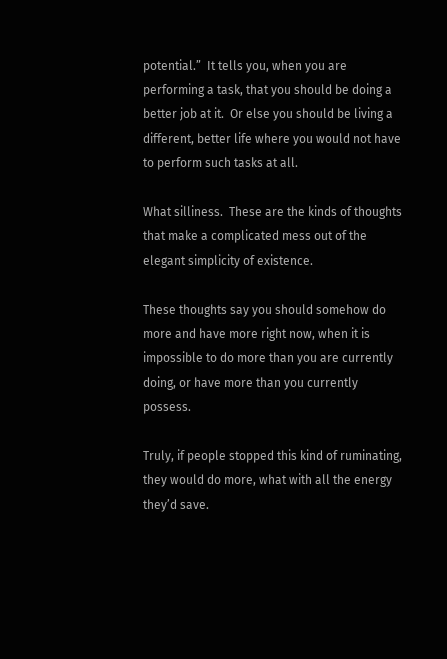potential.”  It tells you, when you are performing a task, that you should be doing a better job at it.  Or else you should be living a different, better life where you would not have to perform such tasks at all.

What silliness.  These are the kinds of thoughts that make a complicated mess out of the elegant simplicity of existence.

These thoughts say you should somehow do more and have more right now, when it is impossible to do more than you are currently doing, or have more than you currently possess.

Truly, if people stopped this kind of ruminating, they would do more, what with all the energy they’d save.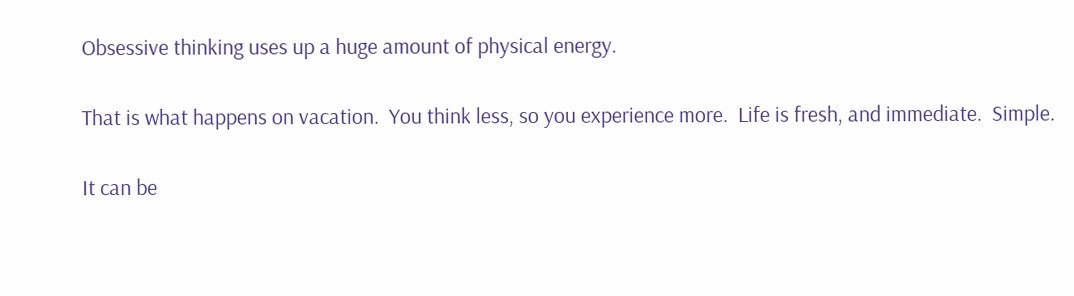Obsessive thinking uses up a huge amount of physical energy.

That is what happens on vacation.  You think less, so you experience more.  Life is fresh, and immediate.  Simple.

It can be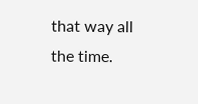that way all the time.